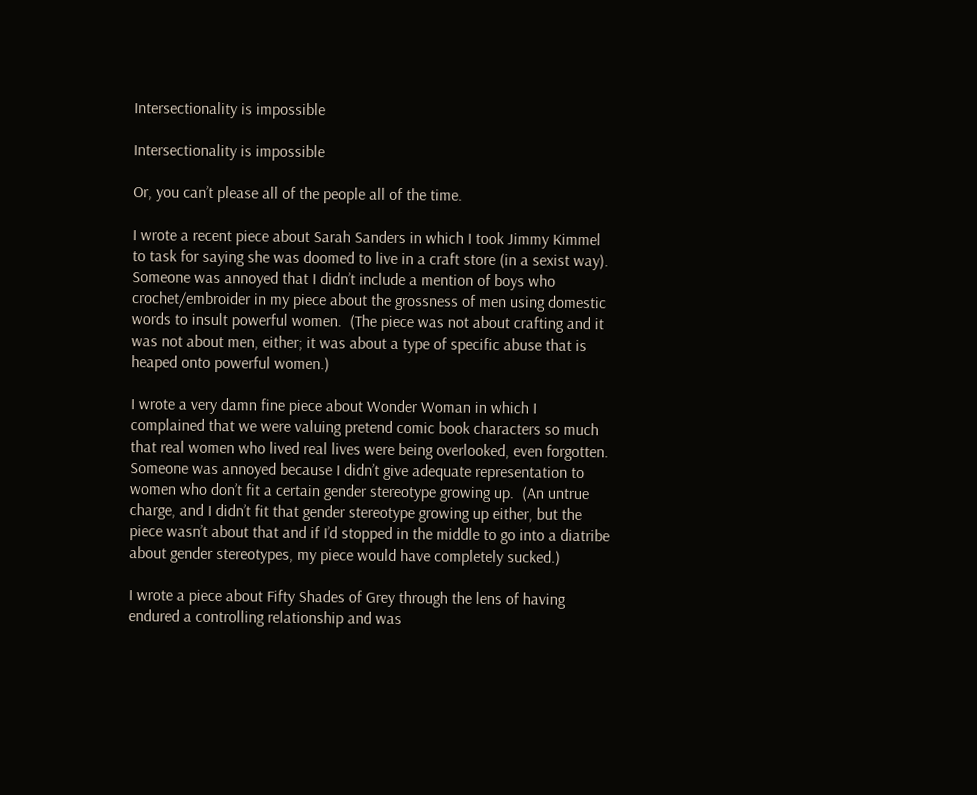Intersectionality is impossible

Intersectionality is impossible

Or, you can’t please all of the people all of the time.

I wrote a recent piece about Sarah Sanders in which I took Jimmy Kimmel to task for saying she was doomed to live in a craft store (in a sexist way).  Someone was annoyed that I didn’t include a mention of boys who crochet/embroider in my piece about the grossness of men using domestic words to insult powerful women.  (The piece was not about crafting and it was not about men, either; it was about a type of specific abuse that is heaped onto powerful women.)

I wrote a very damn fine piece about Wonder Woman in which I complained that we were valuing pretend comic book characters so much that real women who lived real lives were being overlooked, even forgotten.  Someone was annoyed because I didn’t give adequate representation to women who don’t fit a certain gender stereotype growing up.  (An untrue charge, and I didn’t fit that gender stereotype growing up either, but the piece wasn’t about that and if I’d stopped in the middle to go into a diatribe about gender stereotypes, my piece would have completely sucked.)

I wrote a piece about Fifty Shades of Grey through the lens of having endured a controlling relationship and was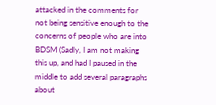attacked in the comments for not being sensitive enough to the concerns of people who are into BDSM (Sadly, I am not making this up, and had I paused in the middle to add several paragraphs about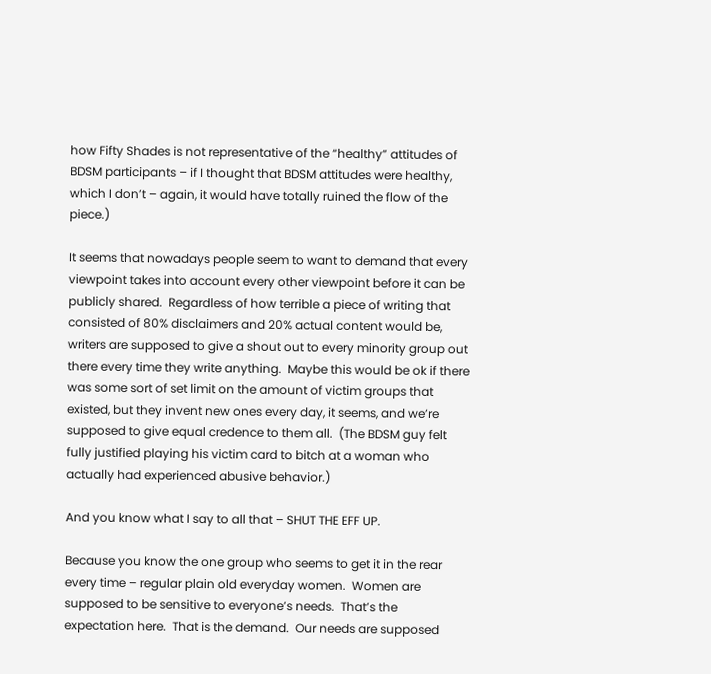how Fifty Shades is not representative of the “healthy” attitudes of BDSM participants – if I thought that BDSM attitudes were healthy, which I don’t – again, it would have totally ruined the flow of the piece.)

It seems that nowadays people seem to want to demand that every viewpoint takes into account every other viewpoint before it can be publicly shared.  Regardless of how terrible a piece of writing that consisted of 80% disclaimers and 20% actual content would be, writers are supposed to give a shout out to every minority group out there every time they write anything.  Maybe this would be ok if there was some sort of set limit on the amount of victim groups that existed, but they invent new ones every day, it seems, and we’re supposed to give equal credence to them all.  (The BDSM guy felt fully justified playing his victim card to bitch at a woman who actually had experienced abusive behavior.)

And you know what I say to all that – SHUT THE EFF UP.

Because you know the one group who seems to get it in the rear every time – regular plain old everyday women.  Women are supposed to be sensitive to everyone’s needs.  That’s the expectation here.  That is the demand.  Our needs are supposed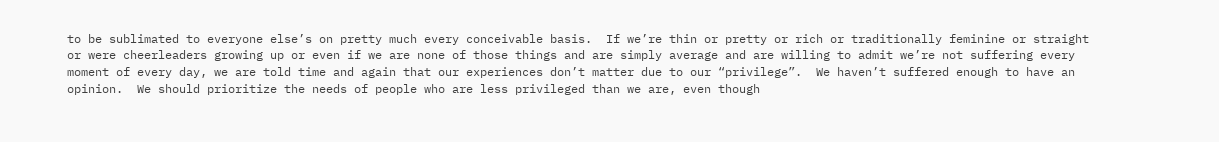to be sublimated to everyone else’s on pretty much every conceivable basis.  If we’re thin or pretty or rich or traditionally feminine or straight or were cheerleaders growing up or even if we are none of those things and are simply average and are willing to admit we’re not suffering every moment of every day, we are told time and again that our experiences don’t matter due to our “privilege”.  We haven’t suffered enough to have an opinion.  We should prioritize the needs of people who are less privileged than we are, even though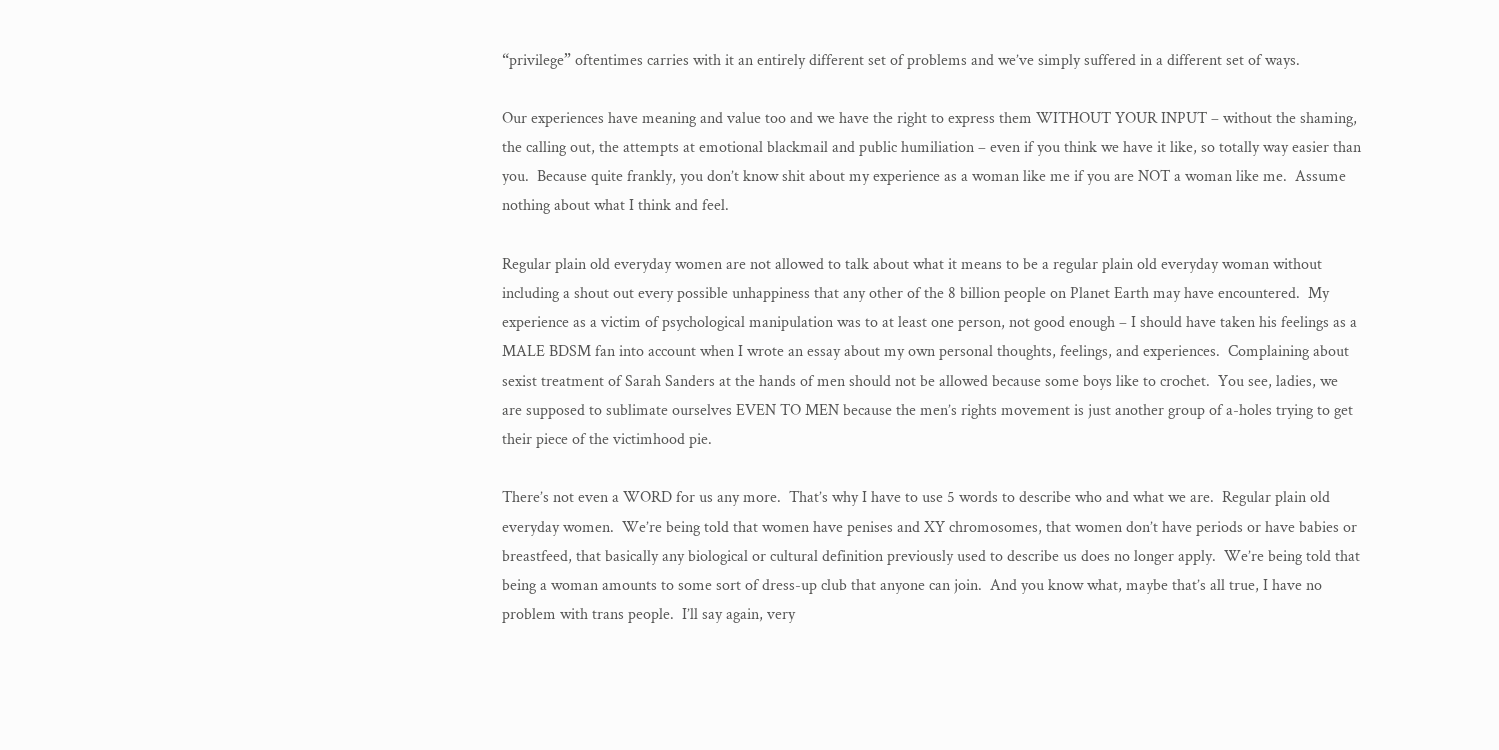“privilege” oftentimes carries with it an entirely different set of problems and we’ve simply suffered in a different set of ways.

Our experiences have meaning and value too and we have the right to express them WITHOUT YOUR INPUT – without the shaming, the calling out, the attempts at emotional blackmail and public humiliation – even if you think we have it like, so totally way easier than you.  Because quite frankly, you don’t know shit about my experience as a woman like me if you are NOT a woman like me.  Assume nothing about what I think and feel.

Regular plain old everyday women are not allowed to talk about what it means to be a regular plain old everyday woman without including a shout out every possible unhappiness that any other of the 8 billion people on Planet Earth may have encountered.  My experience as a victim of psychological manipulation was to at least one person, not good enough – I should have taken his feelings as a MALE BDSM fan into account when I wrote an essay about my own personal thoughts, feelings, and experiences.  Complaining about sexist treatment of Sarah Sanders at the hands of men should not be allowed because some boys like to crochet.  You see, ladies, we are supposed to sublimate ourselves EVEN TO MEN because the men’s rights movement is just another group of a-holes trying to get their piece of the victimhood pie.

There’s not even a WORD for us any more.  That’s why I have to use 5 words to describe who and what we are.  Regular plain old everyday women.  We’re being told that women have penises and XY chromosomes, that women don’t have periods or have babies or breastfeed, that basically any biological or cultural definition previously used to describe us does no longer apply.  We’re being told that being a woman amounts to some sort of dress-up club that anyone can join.  And you know what, maybe that’s all true, I have no problem with trans people.  I’ll say again, very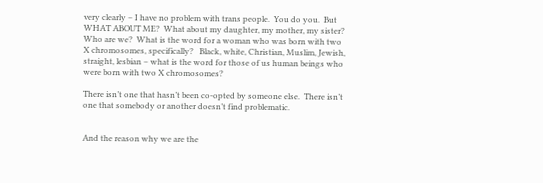very clearly – I have no problem with trans people.  You do you.  But WHAT ABOUT ME?  What about my daughter, my mother, my sister?  Who are we?  What is the word for a woman who was born with two X chromosomes, specifically?   Black, white, Christian, Muslim, Jewish, straight, lesbian – what is the word for those of us human beings who were born with two X chromosomes?

There isn’t one that hasn’t been co-opted by someone else.  There isn’t one that somebody or another doesn’t find problematic.


And the reason why we are the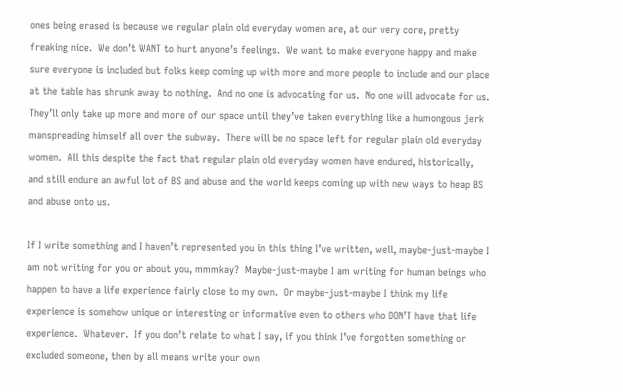ones being erased is because we regular plain old everyday women are, at our very core, pretty freaking nice.  We don’t WANT to hurt anyone’s feelings.  We want to make everyone happy and make sure everyone is included but folks keep coming up with more and more people to include and our place at the table has shrunk away to nothing.  And no one is advocating for us.  No one will advocate for us.  They’ll only take up more and more of our space until they’ve taken everything like a humongous jerk manspreading himself all over the subway.  There will be no space left for regular plain old everyday women.  All this despite the fact that regular plain old everyday women have endured, historically, and still endure an awful lot of BS and abuse and the world keeps coming up with new ways to heap BS and abuse onto us.

If I write something and I haven’t represented you in this thing I’ve written, well, maybe-just-maybe I am not writing for you or about you, mmmkay?  Maybe-just-maybe I am writing for human beings who happen to have a life experience fairly close to my own.  Or maybe-just-maybe I think my life experience is somehow unique or interesting or informative even to others who DON’T have that life experience.  Whatever.  If you don’t relate to what I say, if you think I’ve forgotten something or excluded someone, then by all means write your own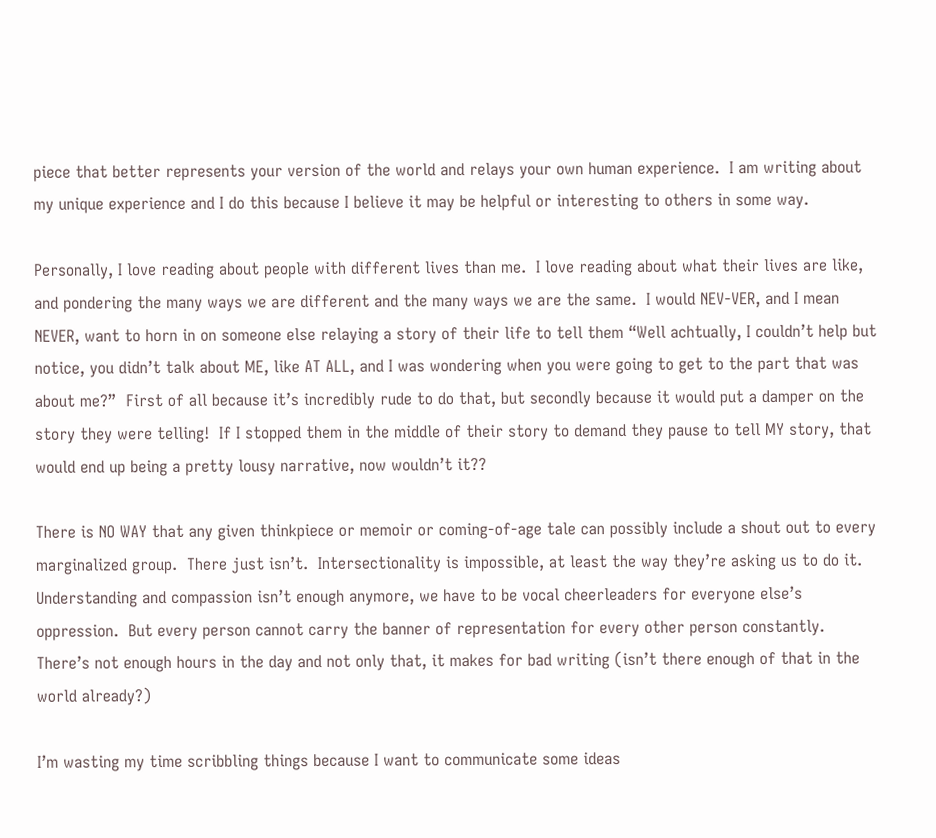piece that better represents your version of the world and relays your own human experience.  I am writing about my unique experience and I do this because I believe it may be helpful or interesting to others in some way.

Personally, I love reading about people with different lives than me.  I love reading about what their lives are like, and pondering the many ways we are different and the many ways we are the same.  I would NEV-VER, and I mean NEVER, want to horn in on someone else relaying a story of their life to tell them “Well achtually, I couldn’t help but notice, you didn’t talk about ME, like AT ALL, and I was wondering when you were going to get to the part that was about me?”  First of all because it’s incredibly rude to do that, but secondly because it would put a damper on the story they were telling!  If I stopped them in the middle of their story to demand they pause to tell MY story, that would end up being a pretty lousy narrative, now wouldn’t it??

There is NO WAY that any given thinkpiece or memoir or coming-of-age tale can possibly include a shout out to every marginalized group.  There just isn’t.  Intersectionality is impossible, at least the way they’re asking us to do it.  Understanding and compassion isn’t enough anymore, we have to be vocal cheerleaders for everyone else’s oppression.  But every person cannot carry the banner of representation for every other person constantly.  There’s not enough hours in the day and not only that, it makes for bad writing (isn’t there enough of that in the world already?)

I’m wasting my time scribbling things because I want to communicate some ideas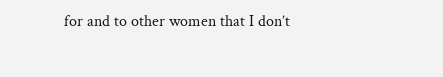for and to other women that I don’t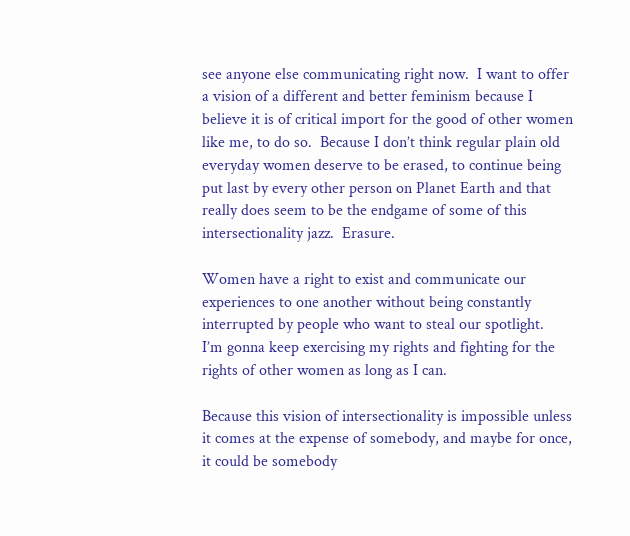see anyone else communicating right now.  I want to offer a vision of a different and better feminism because I believe it is of critical import for the good of other women like me, to do so.  Because I don’t think regular plain old everyday women deserve to be erased, to continue being put last by every other person on Planet Earth and that really does seem to be the endgame of some of this intersectionality jazz.  Erasure.

Women have a right to exist and communicate our experiences to one another without being constantly interrupted by people who want to steal our spotlight.   I’m gonna keep exercising my rights and fighting for the rights of other women as long as I can.

Because this vision of intersectionality is impossible unless it comes at the expense of somebody, and maybe for once, it could be somebody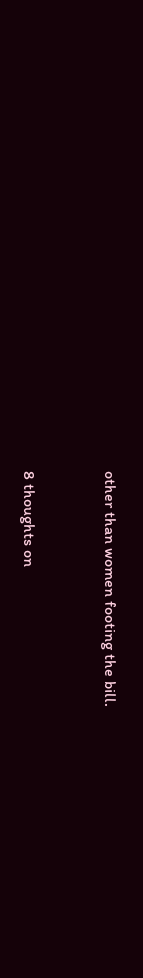other than women footing the bill.


8 thoughts on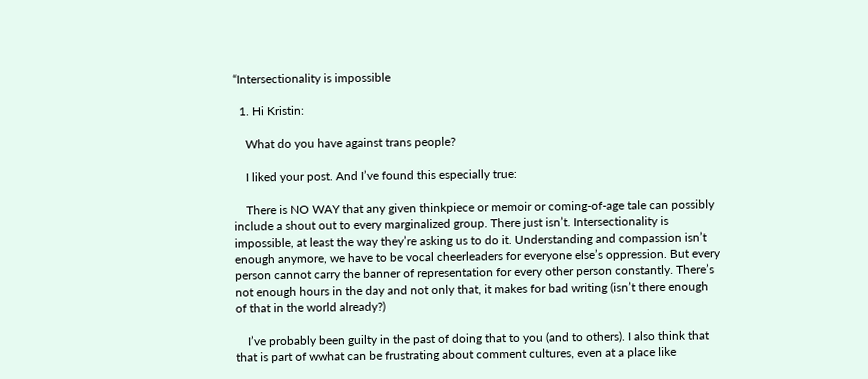“Intersectionality is impossible

  1. Hi Kristin:

    What do you have against trans people?

    I liked your post. And I’ve found this especially true:

    There is NO WAY that any given thinkpiece or memoir or coming-of-age tale can possibly include a shout out to every marginalized group. There just isn’t. Intersectionality is impossible, at least the way they’re asking us to do it. Understanding and compassion isn’t enough anymore, we have to be vocal cheerleaders for everyone else’s oppression. But every person cannot carry the banner of representation for every other person constantly. There’s not enough hours in the day and not only that, it makes for bad writing (isn’t there enough of that in the world already?)

    I’ve probably been guilty in the past of doing that to you (and to others). I also think that that is part of wwhat can be frustrating about comment cultures, even at a place like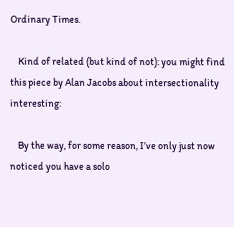Ordinary Times.

    Kind of related (but kind of not): you might find this piece by Alan Jacobs about intersectionality interesting:

    By the way, for some reason, I’ve only just now noticed you have a solo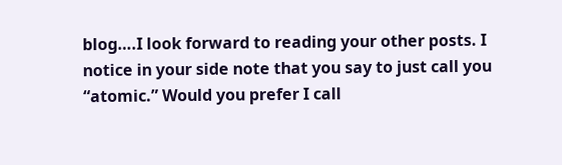blog….I look forward to reading your other posts. I notice in your side note that you say to just call you “atomic.” Would you prefer I call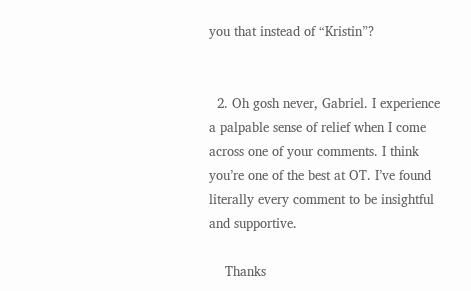you that instead of “Kristin”?


  2. Oh gosh never, Gabriel. I experience a palpable sense of relief when I come across one of your comments. I think you’re one of the best at OT. I’ve found literally every comment to be insightful and supportive.

    Thanks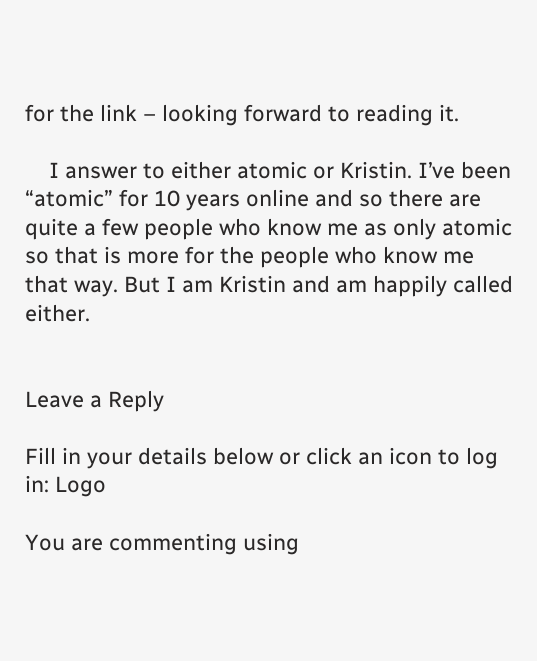for the link – looking forward to reading it.

    I answer to either atomic or Kristin. I’ve been “atomic” for 10 years online and so there are quite a few people who know me as only atomic so that is more for the people who know me that way. But I am Kristin and am happily called either.


Leave a Reply

Fill in your details below or click an icon to log in: Logo

You are commenting using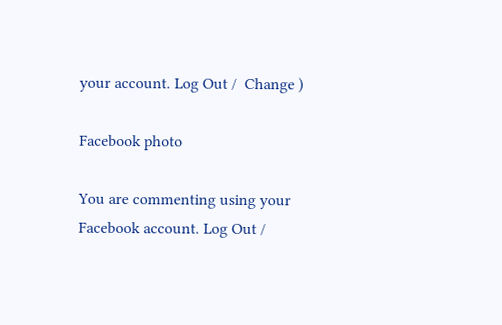your account. Log Out /  Change )

Facebook photo

You are commenting using your Facebook account. Log Out /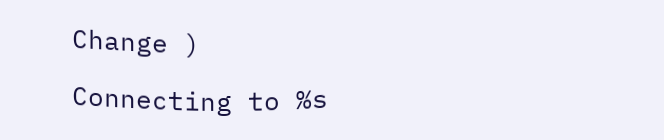Change )

Connecting to %s